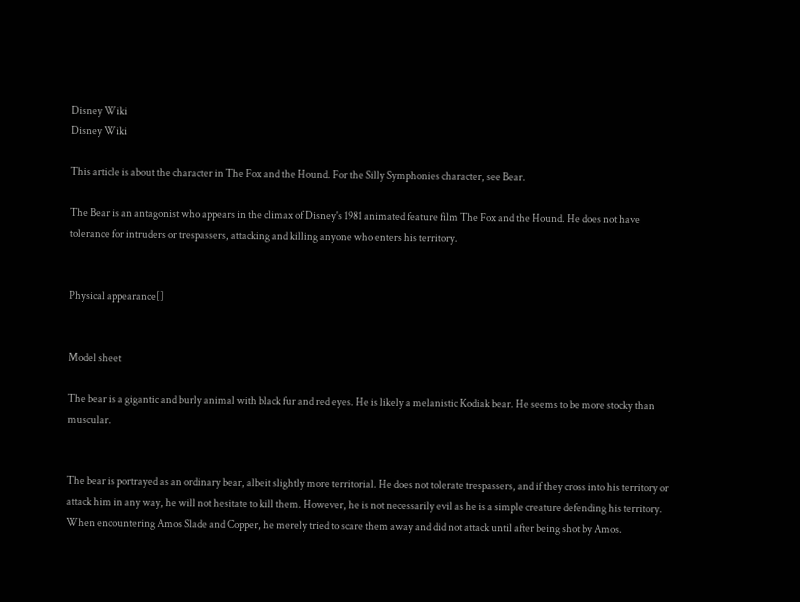Disney Wiki
Disney Wiki

This article is about the character in The Fox and the Hound. For the Silly Symphonies character, see Bear.

The Bear is an antagonist who appears in the climax of Disney's 1981 animated feature film The Fox and the Hound. He does not have tolerance for intruders or trespassers, attacking and killing anyone who enters his territory.


Physical appearance[]


Model sheet

The bear is a gigantic and burly animal with black fur and red eyes. He is likely a melanistic Kodiak bear. He seems to be more stocky than muscular.


The bear is portrayed as an ordinary bear, albeit slightly more territorial. He does not tolerate trespassers, and if they cross into his territory or attack him in any way, he will not hesitate to kill them. However, he is not necessarily evil as he is a simple creature defending his territory. When encountering Amos Slade and Copper, he merely tried to scare them away and did not attack until after being shot by Amos.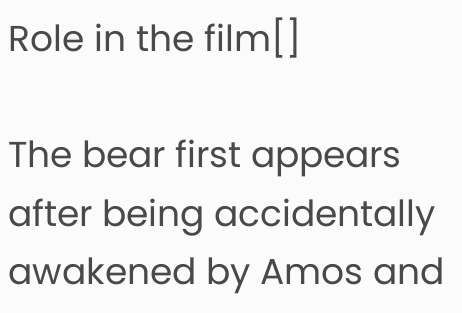Role in the film[]

The bear first appears after being accidentally awakened by Amos and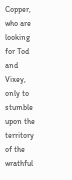Copper, who are looking for Tod and Vixey, only to stumble upon the territory of the wrathful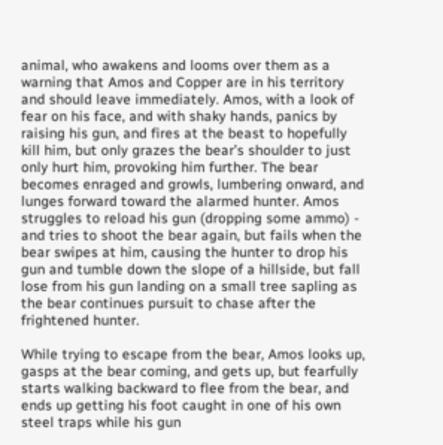animal, who awakens and looms over them as a warning that Amos and Copper are in his territory and should leave immediately. Amos, with a look of fear on his face, and with shaky hands, panics by raising his gun, and fires at the beast to hopefully kill him, but only grazes the bear’s shoulder to just only hurt him, provoking him further. The bear becomes enraged and growls, lumbering onward, and lunges forward toward the alarmed hunter. Amos struggles to reload his gun (dropping some ammo) - and tries to shoot the bear again, but fails when the bear swipes at him, causing the hunter to drop his gun and tumble down the slope of a hillside, but fall lose from his gun landing on a small tree sapling as the bear continues pursuit to chase after the frightened hunter.

While trying to escape from the bear, Amos looks up, gasps at the bear coming, and gets up, but fearfully starts walking backward to flee from the bear, and ends up getting his foot caught in one of his own steel traps while his gun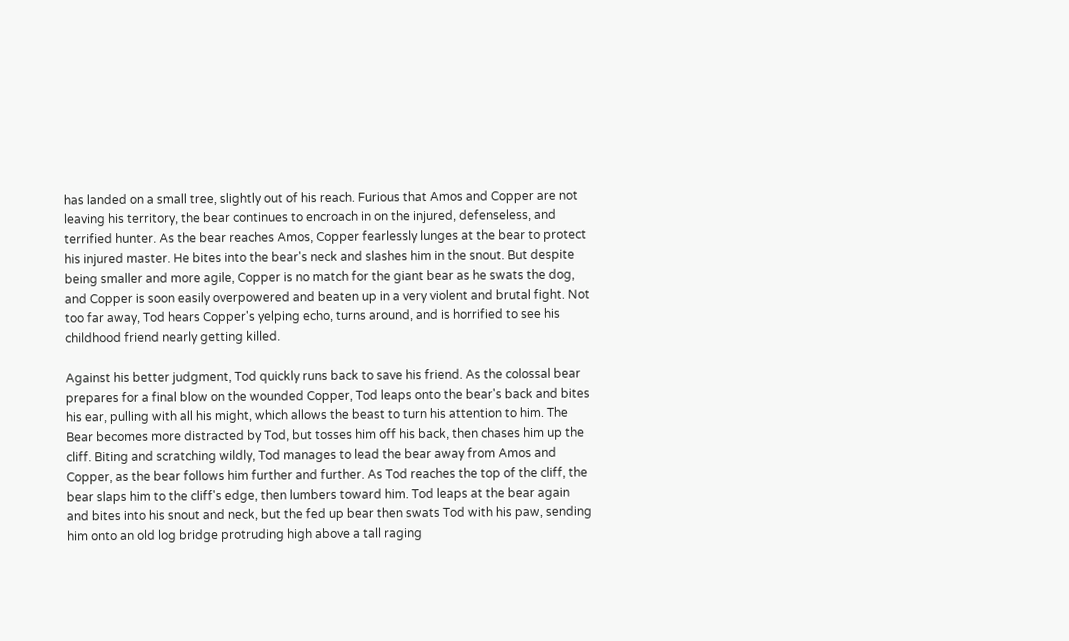has landed on a small tree, slightly out of his reach. Furious that Amos and Copper are not leaving his territory, the bear continues to encroach in on the injured, defenseless, and terrified hunter. As the bear reaches Amos, Copper fearlessly lunges at the bear to protect his injured master. He bites into the bear's neck and slashes him in the snout. But despite being smaller and more agile, Copper is no match for the giant bear as he swats the dog, and Copper is soon easily overpowered and beaten up in a very violent and brutal fight. Not too far away, Tod hears Copper's yelping echo, turns around, and is horrified to see his childhood friend nearly getting killed.

Against his better judgment, Tod quickly runs back to save his friend. As the colossal bear prepares for a final blow on the wounded Copper, Tod leaps onto the bear's back and bites his ear, pulling with all his might, which allows the beast to turn his attention to him. The Bear becomes more distracted by Tod, but tosses him off his back, then chases him up the cliff. Biting and scratching wildly, Tod manages to lead the bear away from Amos and Copper, as the bear follows him further and further. As Tod reaches the top of the cliff, the bear slaps him to the cliff's edge, then lumbers toward him. Tod leaps at the bear again and bites into his snout and neck, but the fed up bear then swats Tod with his paw, sending him onto an old log bridge protruding high above a tall raging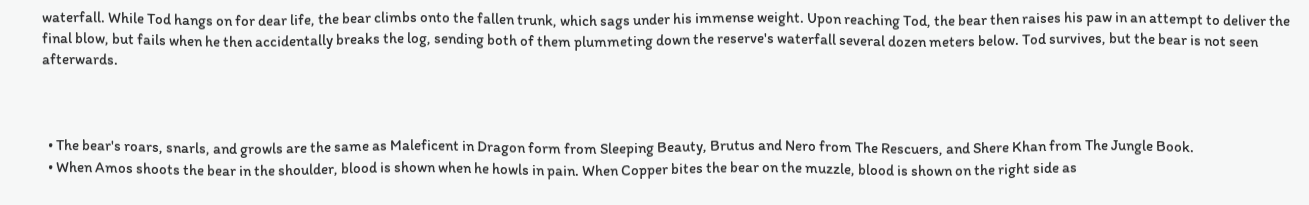waterfall. While Tod hangs on for dear life, the bear climbs onto the fallen trunk, which sags under his immense weight. Upon reaching Tod, the bear then raises his paw in an attempt to deliver the final blow, but fails when he then accidentally breaks the log, sending both of them plummeting down the reserve's waterfall several dozen meters below. Tod survives, but the bear is not seen afterwards.



  • The bear's roars, snarls, and growls are the same as Maleficent in Dragon form from Sleeping Beauty, Brutus and Nero from The Rescuers, and Shere Khan from The Jungle Book.
  • When Amos shoots the bear in the shoulder, blood is shown when he howls in pain. When Copper bites the bear on the muzzle, blood is shown on the right side as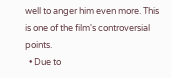well to anger him even more. This is one of the film's controversial points.
  • Due to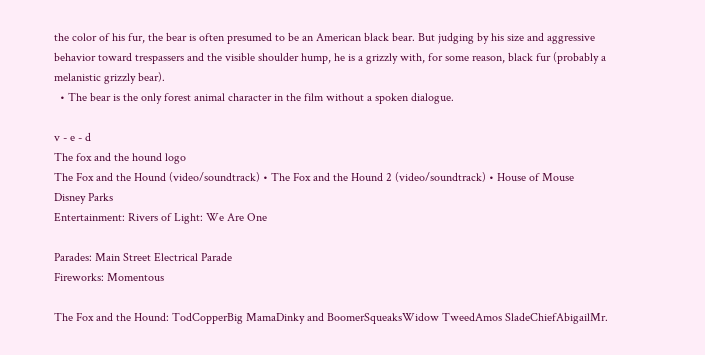the color of his fur, the bear is often presumed to be an American black bear. But judging by his size and aggressive behavior toward trespassers and the visible shoulder hump, he is a grizzly with, for some reason, black fur (probably a melanistic grizzly bear).
  • The bear is the only forest animal character in the film without a spoken dialogue.

v - e - d
The fox and the hound logo
The Fox and the Hound (video/soundtrack) • The Fox and the Hound 2 (video/soundtrack) • House of Mouse
Disney Parks
Entertainment: Rivers of Light: We Are One

Parades: Main Street Electrical Parade
Fireworks: Momentous

The Fox and the Hound: TodCopperBig MamaDinky and BoomerSqueaksWidow TweedAmos SladeChiefAbigailMr.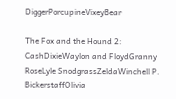DiggerPorcupineVixeyBear

The Fox and the Hound 2: CashDixieWaylon and FloydGranny RoseLyle SnodgrassZeldaWinchell P. BickerstaffOlivia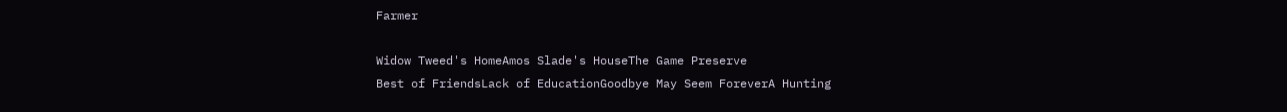Farmer

Widow Tweed's HomeAmos Slade's HouseThe Game Preserve
Best of FriendsLack of EducationGoodbye May Seem ForeverA Hunting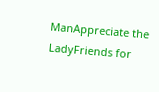ManAppreciate the LadyFriends for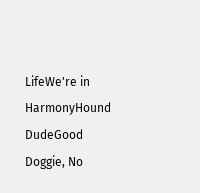LifeWe're in HarmonyHound DudeGood Doggie, No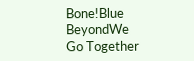Bone!Blue BeyondWe Go Together